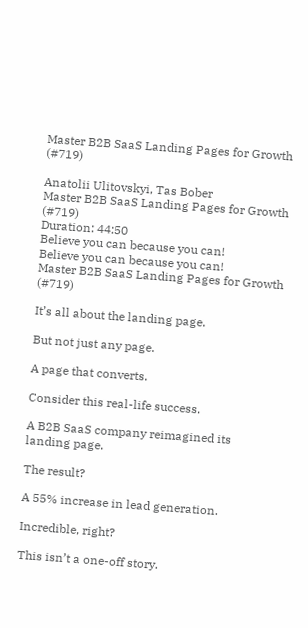Master B2B SaaS Landing Pages for Growth (#719)

Anatolii Ulitovskyi, Tas Bober
Master B2B SaaS Landing Pages for Growth (#719)
Duration: 44:50
Believe you can because you can!
Believe you can because you can!
Master B2B SaaS Landing Pages for Growth (#719)

It’s all about the landing page.

But not just any page.

A page that converts.

Consider this real-life success.

A B2B SaaS company reimagined its landing page.

The result?

A 55% increase in lead generation.

Incredible, right?

This isn’t a one-off story.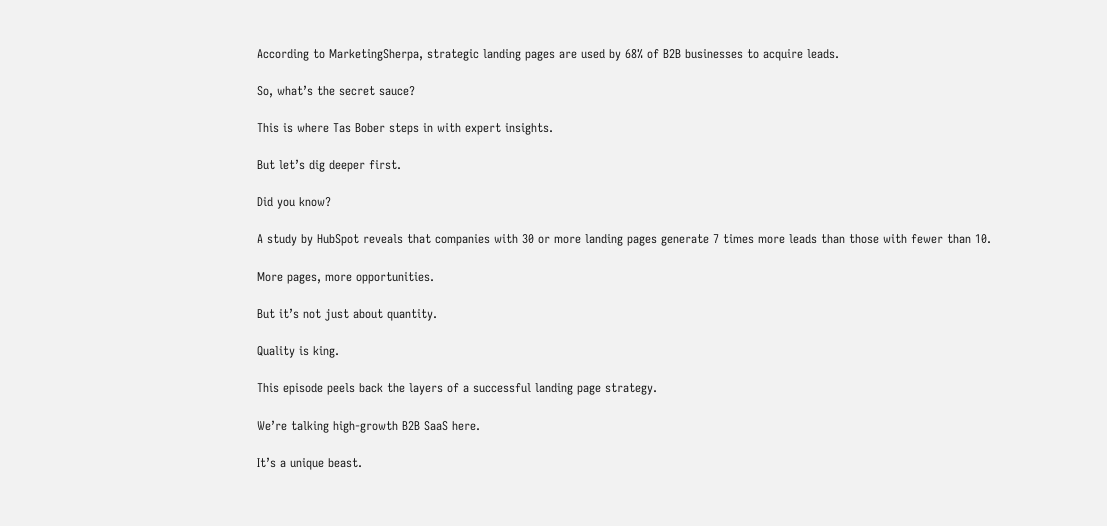According to MarketingSherpa, strategic landing pages are used by 68% of B2B businesses to acquire leads.

So, what’s the secret sauce?

This is where Tas Bober steps in with expert insights.

But let’s dig deeper first.

Did you know?

A study by HubSpot reveals that companies with 30 or more landing pages generate 7 times more leads than those with fewer than 10.

More pages, more opportunities.

But it’s not just about quantity.

Quality is king.

This episode peels back the layers of a successful landing page strategy.

We’re talking high-growth B2B SaaS here.

It’s a unique beast.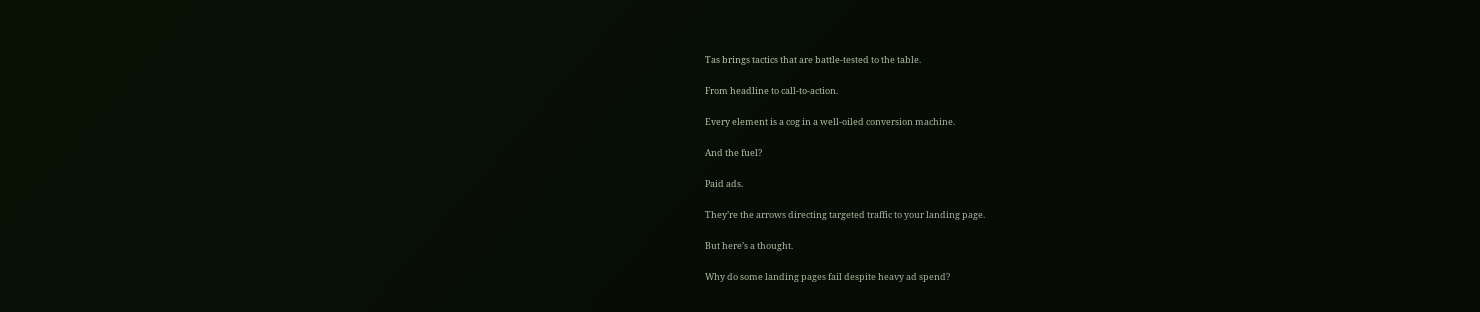Tas brings tactics that are battle-tested to the table.

From headline to call-to-action.

Every element is a cog in a well-oiled conversion machine.

And the fuel?

Paid ads.

They’re the arrows directing targeted traffic to your landing page.

But here’s a thought.

Why do some landing pages fail despite heavy ad spend?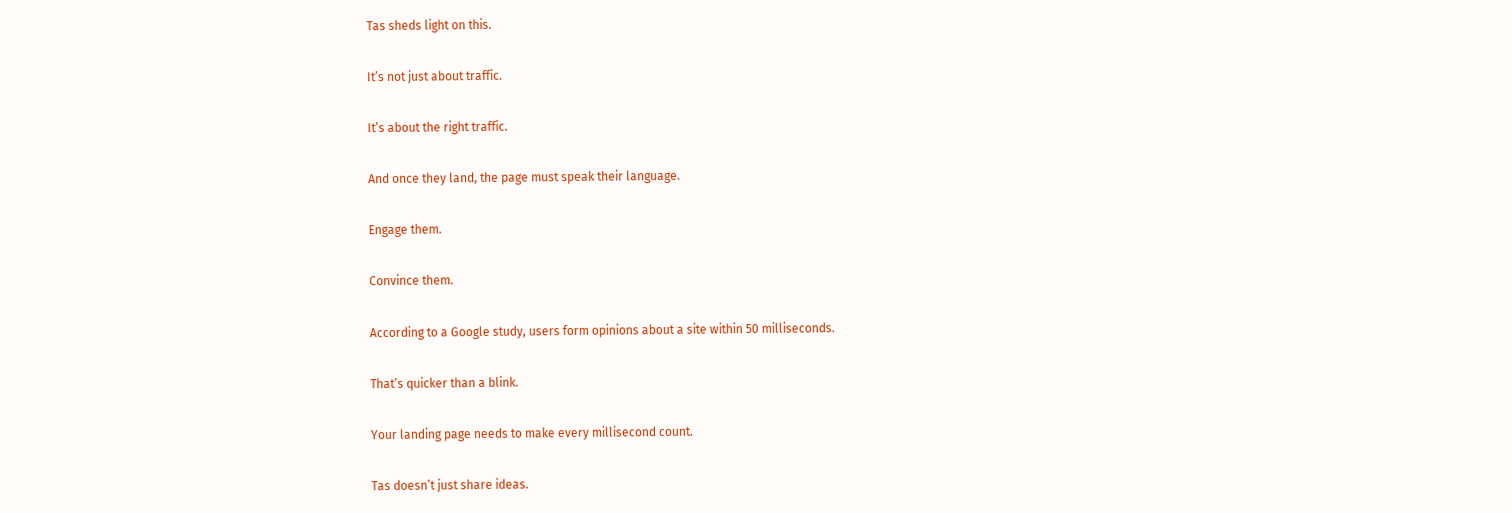Tas sheds light on this.

It’s not just about traffic.

It’s about the right traffic.

And once they land, the page must speak their language.

Engage them.

Convince them.

According to a Google study, users form opinions about a site within 50 milliseconds.

That’s quicker than a blink.

Your landing page needs to make every millisecond count.

Tas doesn’t just share ideas.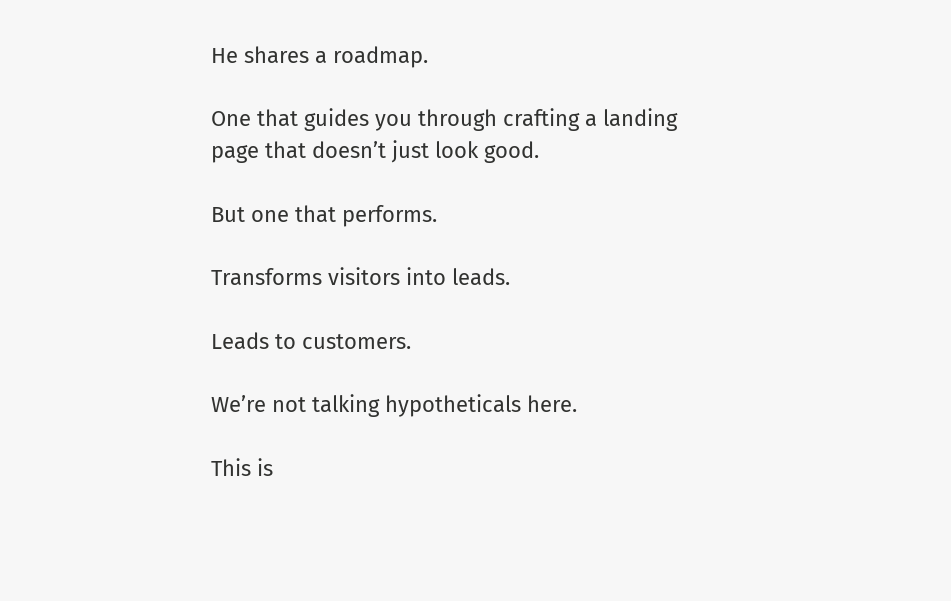He shares a roadmap.

One that guides you through crafting a landing page that doesn’t just look good.

But one that performs.

Transforms visitors into leads.

Leads to customers.

We’re not talking hypotheticals here.

This is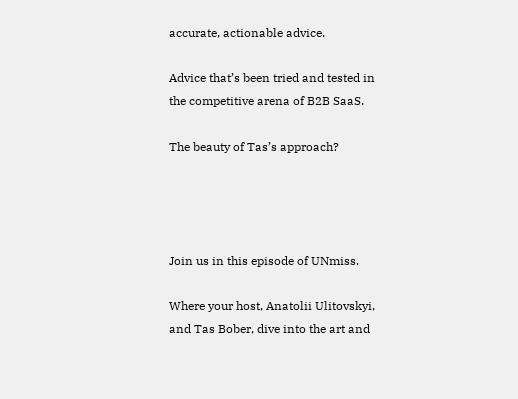accurate, actionable advice.

Advice that’s been tried and tested in the competitive arena of B2B SaaS.

The beauty of Tas’s approach?




Join us in this episode of UNmiss.

Where your host, Anatolii Ulitovskyi, and Tas Bober, dive into the art and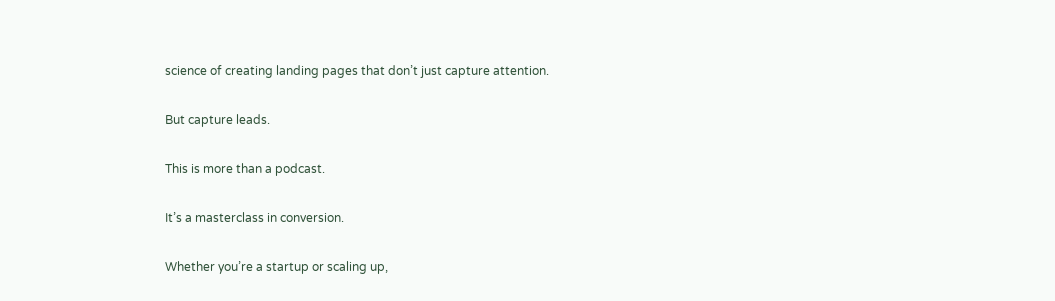science of creating landing pages that don’t just capture attention.

But capture leads.

This is more than a podcast.

It’s a masterclass in conversion.

Whether you’re a startup or scaling up,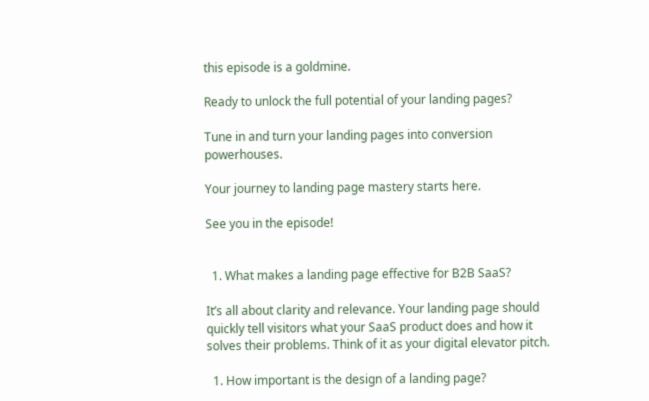this episode is a goldmine.

Ready to unlock the full potential of your landing pages?

Tune in and turn your landing pages into conversion powerhouses.

Your journey to landing page mastery starts here.

See you in the episode!


  1. What makes a landing page effective for B2B SaaS?

It’s all about clarity and relevance. Your landing page should quickly tell visitors what your SaaS product does and how it solves their problems. Think of it as your digital elevator pitch.

  1. How important is the design of a landing page?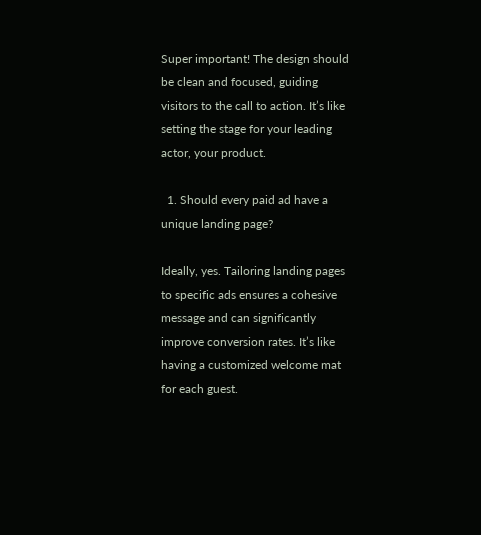Super important! The design should be clean and focused, guiding visitors to the call to action. It’s like setting the stage for your leading actor, your product.

  1. Should every paid ad have a unique landing page?

Ideally, yes. Tailoring landing pages to specific ads ensures a cohesive message and can significantly improve conversion rates. It’s like having a customized welcome mat for each guest.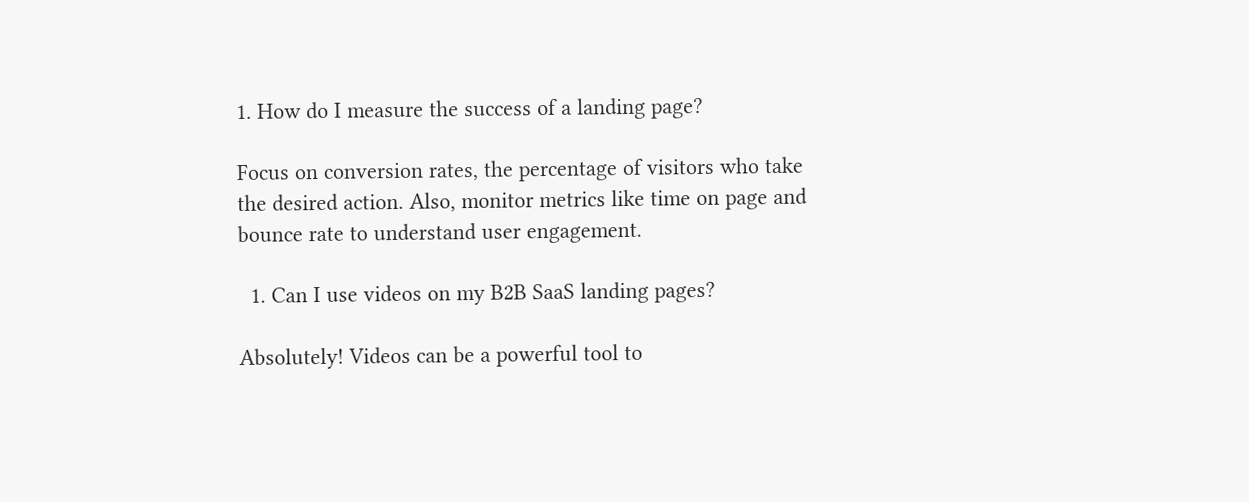1. How do I measure the success of a landing page?

Focus on conversion rates, the percentage of visitors who take the desired action. Also, monitor metrics like time on page and bounce rate to understand user engagement.

  1. Can I use videos on my B2B SaaS landing pages?

Absolutely! Videos can be a powerful tool to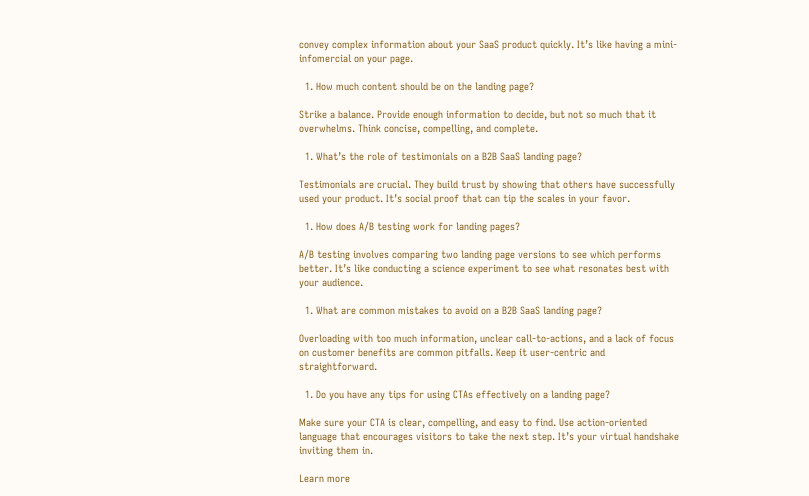convey complex information about your SaaS product quickly. It’s like having a mini-infomercial on your page.

  1. How much content should be on the landing page?

Strike a balance. Provide enough information to decide, but not so much that it overwhelms. Think concise, compelling, and complete.

  1. What’s the role of testimonials on a B2B SaaS landing page?

Testimonials are crucial. They build trust by showing that others have successfully used your product. It’s social proof that can tip the scales in your favor.

  1. How does A/B testing work for landing pages?

A/B testing involves comparing two landing page versions to see which performs better. It’s like conducting a science experiment to see what resonates best with your audience.

  1. What are common mistakes to avoid on a B2B SaaS landing page?

Overloading with too much information, unclear call-to-actions, and a lack of focus on customer benefits are common pitfalls. Keep it user-centric and straightforward.

  1. Do you have any tips for using CTAs effectively on a landing page?

Make sure your CTA is clear, compelling, and easy to find. Use action-oriented language that encourages visitors to take the next step. It’s your virtual handshake inviting them in.

Learn more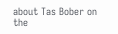about Tas Bober on the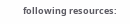following resources: